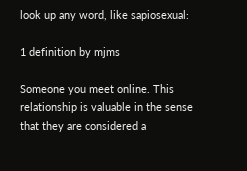look up any word, like sapiosexual:

1 definition by mjms

Someone you meet online. This relationship is valuable in the sense that they are considered a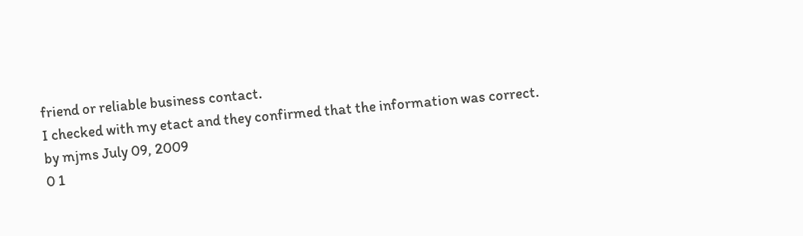friend or reliable business contact.
I checked with my etact and they confirmed that the information was correct.
by mjms July 09, 2009
0 1